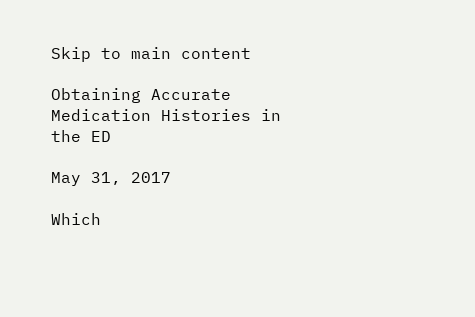Skip to main content

Obtaining Accurate Medication Histories in the ED

May 31, 2017

Which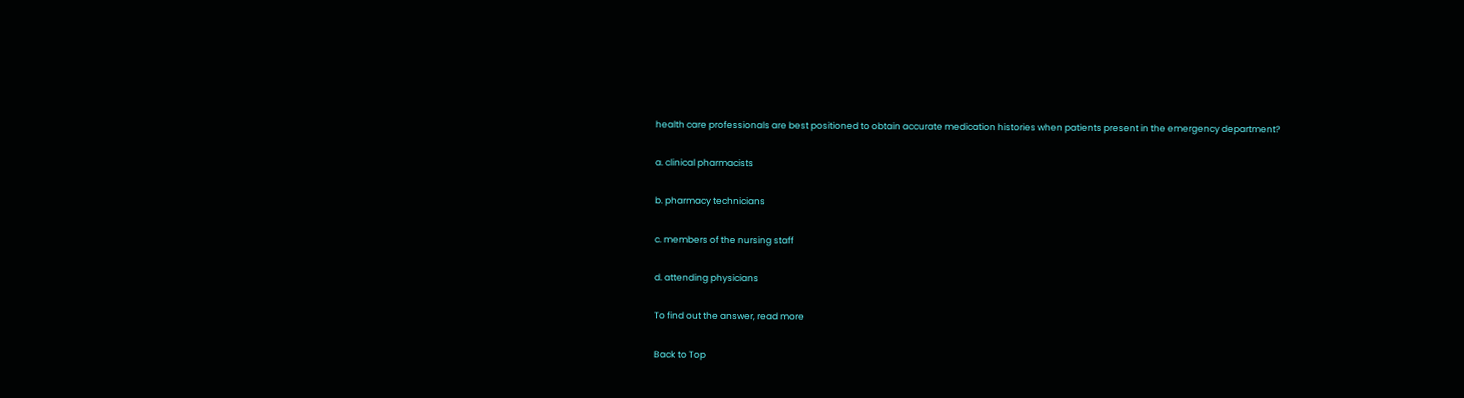health care professionals are best positioned to obtain accurate medication histories when patients present in the emergency department?

a. clinical pharmacists

b. pharmacy technicians

c. members of the nursing staff

d. attending physicians

To find out the answer, read more

Back to Top